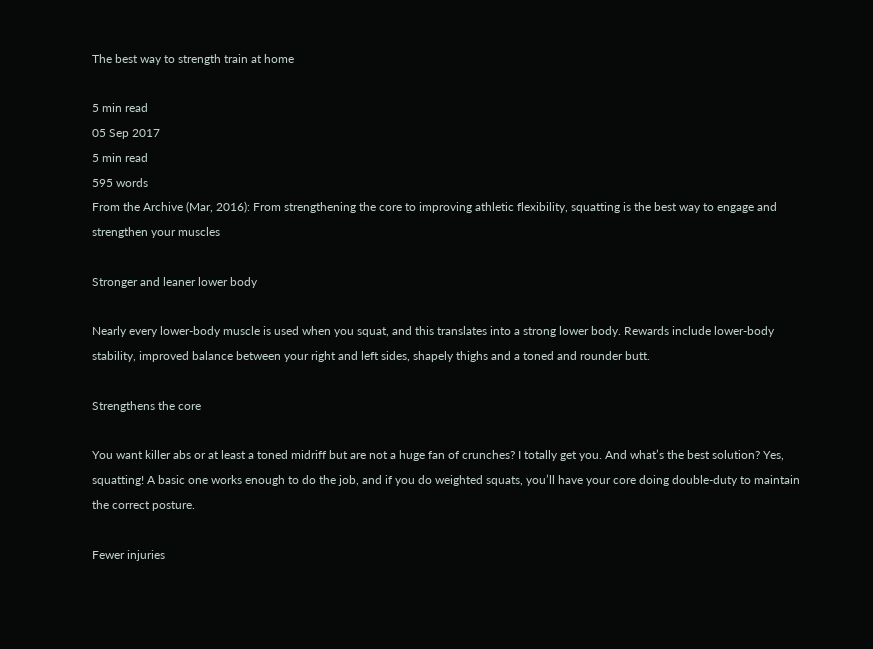The best way to strength train at home

5 min read
05 Sep 2017
5 min read
595 words
From the Archive (Mar, 2016): From strengthening the core to improving athletic flexibility, squatting is the best way to engage and strengthen your muscles

Stronger and leaner lower body

Nearly every lower-body muscle is used when you squat, and this translates into a strong lower body. Rewards include lower-body stability, improved balance between your right and left sides, shapely thighs and a toned and rounder butt.

Strengthens the core

You want killer abs or at least a toned midriff but are not a huge fan of crunches? I totally get you. And what’s the best solution? Yes, squatting! A basic one works enough to do the job, and if you do weighted squats, you’ll have your core doing double-duty to maintain the correct posture.

Fewer injuries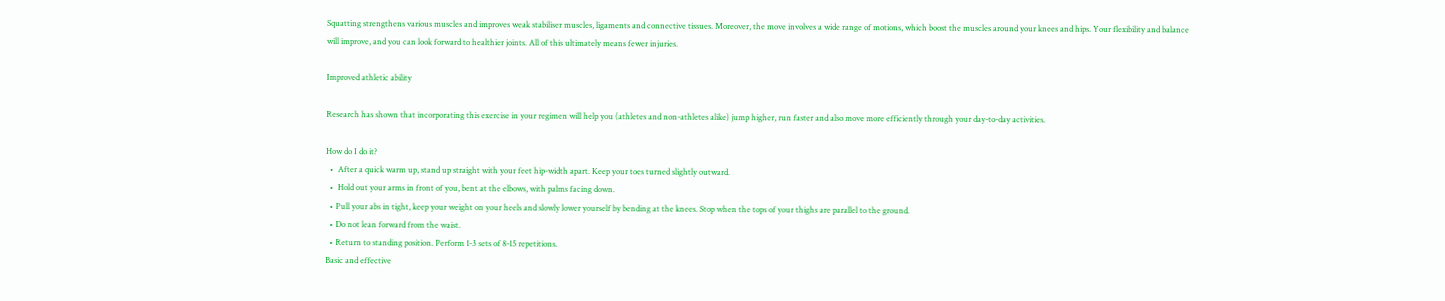Squatting strengthens various muscles and improves weak stabiliser muscles, ligaments and connective tissues. Moreover, the move involves a wide range of motions, which boost the muscles around your knees and hips. Your flexibility and balance will improve, and you can look forward to healthier joints. All of this ultimately means fewer injuries.

Improved athletic ability

Research has shown that incorporating this exercise in your regimen will help you (athletes and non-athletes alike) jump higher, run faster and also move more efficiently through your day-to-day activities.

How do I do it?
  •  After a quick warm up, stand up straight with your feet hip-width apart. Keep your toes turned slightly outward.
  •  Hold out your arms in front of you, bent at the elbows, with palms facing down.
  • Pull your abs in tight, keep your weight on your heels and slowly lower yourself by bending at the knees. Stop when the tops of your thighs are parallel to the ground.
  • Do not lean forward from the waist.
  • Return to standing position. Perform 1-3 sets of 8-15 repetitions.
Basic and effective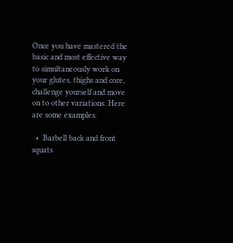Once you have mastered the basic and most effective way to simultaneously work on your glutes, thighs and core, challenge yourself and move on to other variations. Here are some examples.

  •  Barbell back and front squats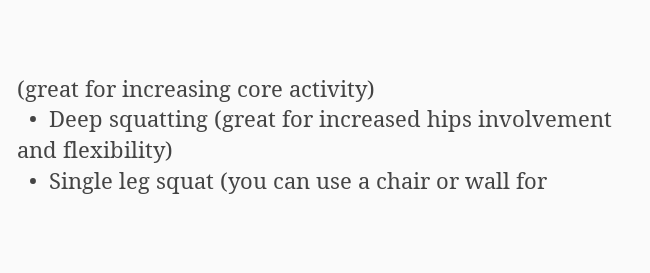(great for increasing core activity)
  •  Deep squatting (great for increased hips involvement and flexibility)
  •  Single leg squat (you can use a chair or wall for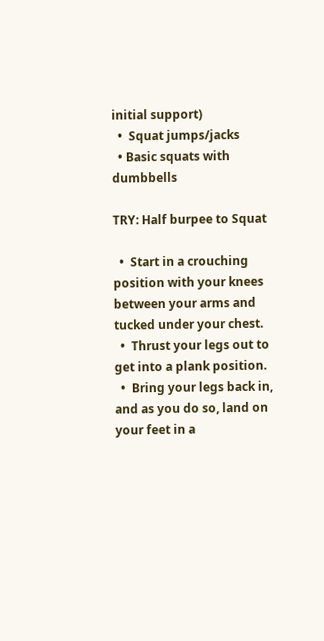initial support)
  •  Squat jumps/jacks
  • Basic squats with dumbbells

TRY: Half burpee to Squat

  •  Start in a crouching position with your knees between your arms and tucked under your chest.
  •  Thrust your legs out to get into a plank position.
  •  Bring your legs back in, and as you do so, land on your feet in a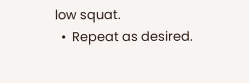low squat.
  •  Repeat as desired.